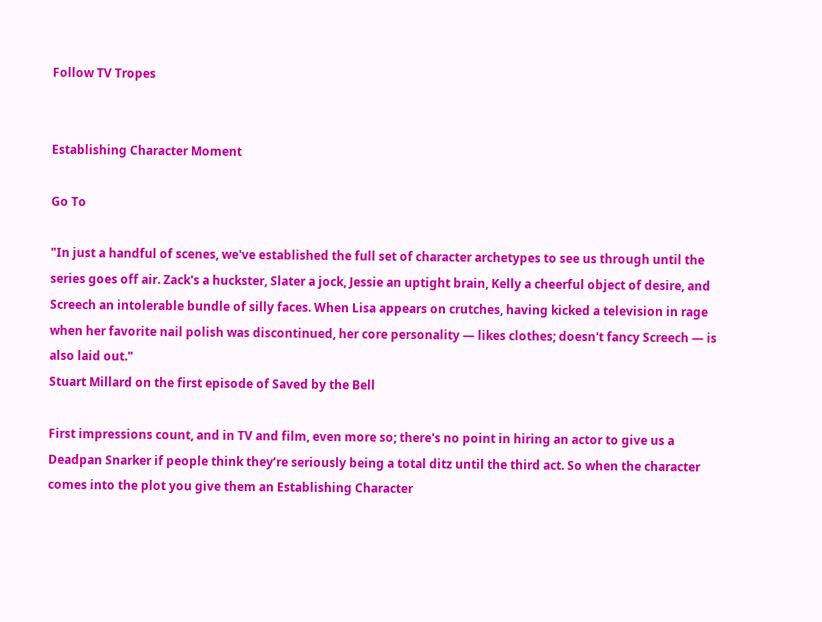Follow TV Tropes


Establishing Character Moment

Go To

"In just a handful of scenes, we've established the full set of character archetypes to see us through until the series goes off air. Zack's a huckster, Slater a jock, Jessie an uptight brain, Kelly a cheerful object of desire, and Screech an intolerable bundle of silly faces. When Lisa appears on crutches, having kicked a television in rage when her favorite nail polish was discontinued, her core personality — likes clothes; doesn't fancy Screech — is also laid out."
Stuart Millard on the first episode of Saved by the Bell

First impressions count, and in TV and film, even more so; there's no point in hiring an actor to give us a Deadpan Snarker if people think they’re seriously being a total ditz until the third act. So when the character comes into the plot you give them an Establishing Character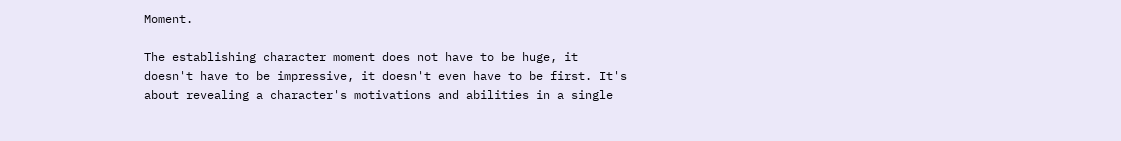Moment.

The establishing character moment does not have to be huge, it doesn't have to be impressive, it doesn't even have to be first. It's about revealing a character's motivations and abilities in a single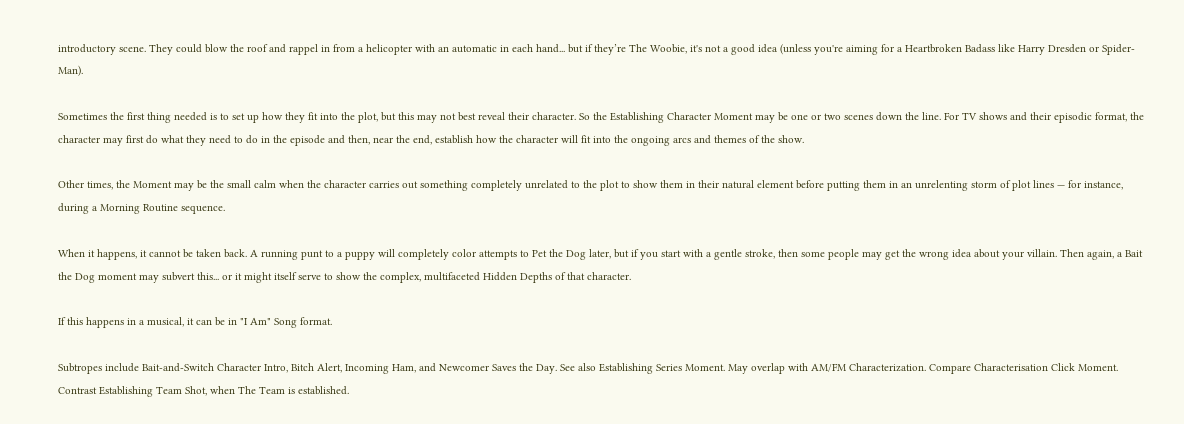introductory scene. They could blow the roof and rappel in from a helicopter with an automatic in each hand... but if they’re The Woobie, it's not a good idea (unless you're aiming for a Heartbroken Badass like Harry Dresden or Spider-Man).

Sometimes the first thing needed is to set up how they fit into the plot, but this may not best reveal their character. So the Establishing Character Moment may be one or two scenes down the line. For TV shows and their episodic format, the character may first do what they need to do in the episode and then, near the end, establish how the character will fit into the ongoing arcs and themes of the show.

Other times, the Moment may be the small calm when the character carries out something completely unrelated to the plot to show them in their natural element before putting them in an unrelenting storm of plot lines — for instance, during a Morning Routine sequence.

When it happens, it cannot be taken back. A running punt to a puppy will completely color attempts to Pet the Dog later, but if you start with a gentle stroke, then some people may get the wrong idea about your villain. Then again, a Bait the Dog moment may subvert this... or it might itself serve to show the complex, multifaceted Hidden Depths of that character.

If this happens in a musical, it can be in "I Am" Song format.

Subtropes include Bait-and-Switch Character Intro, Bitch Alert, Incoming Ham, and Newcomer Saves the Day. See also Establishing Series Moment. May overlap with AM/FM Characterization. Compare Characterisation Click Moment. Contrast Establishing Team Shot, when The Team is established.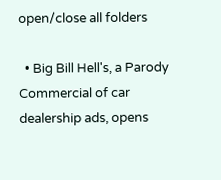open/close all folders

  • Big Bill Hell's, a Parody Commercial of car dealership ads, opens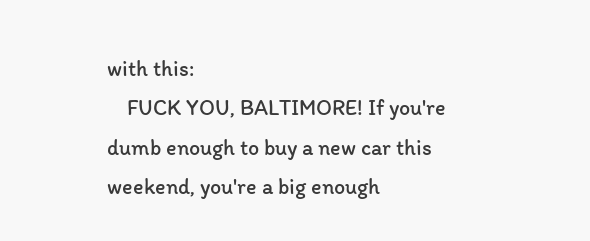with this:
    FUCK YOU, BALTIMORE! If you're dumb enough to buy a new car this weekend, you're a big enough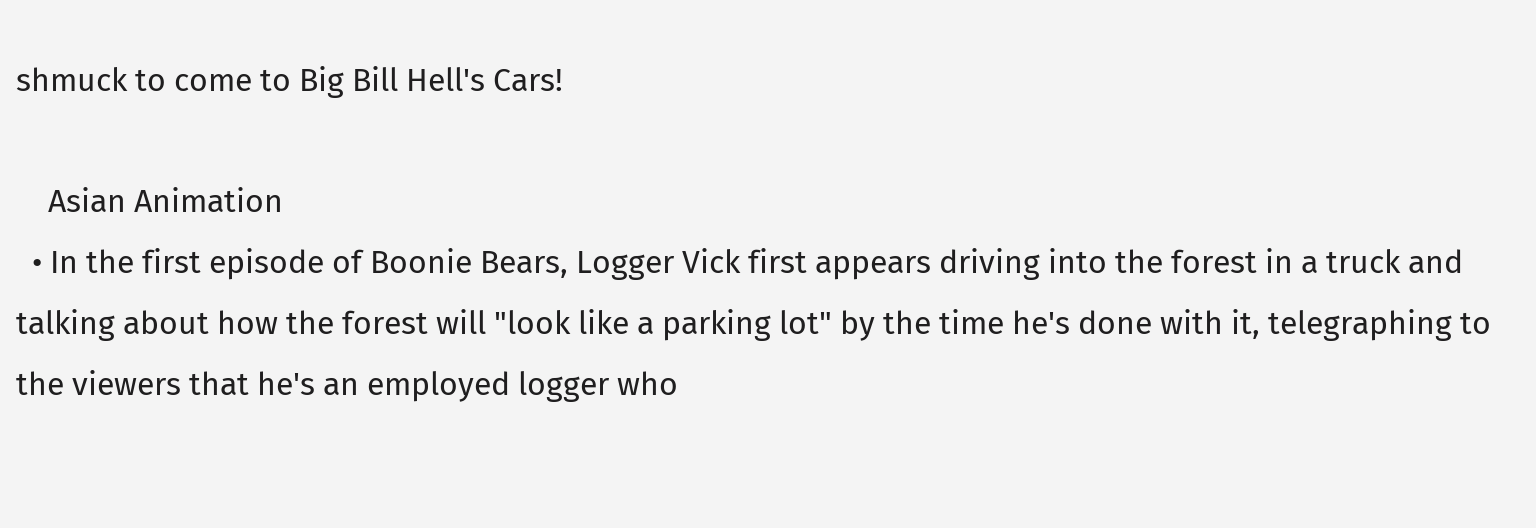shmuck to come to Big Bill Hell's Cars!

    Asian Animation
  • In the first episode of Boonie Bears, Logger Vick first appears driving into the forest in a truck and talking about how the forest will "look like a parking lot" by the time he's done with it, telegraphing to the viewers that he's an employed logger who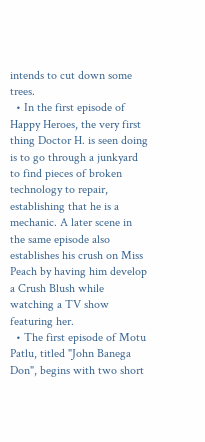intends to cut down some trees.
  • In the first episode of Happy Heroes, the very first thing Doctor H. is seen doing is to go through a junkyard to find pieces of broken technology to repair, establishing that he is a mechanic. A later scene in the same episode also establishes his crush on Miss Peach by having him develop a Crush Blush while watching a TV show featuring her.
  • The first episode of Motu Patlu, titled "John Banega Don", begins with two short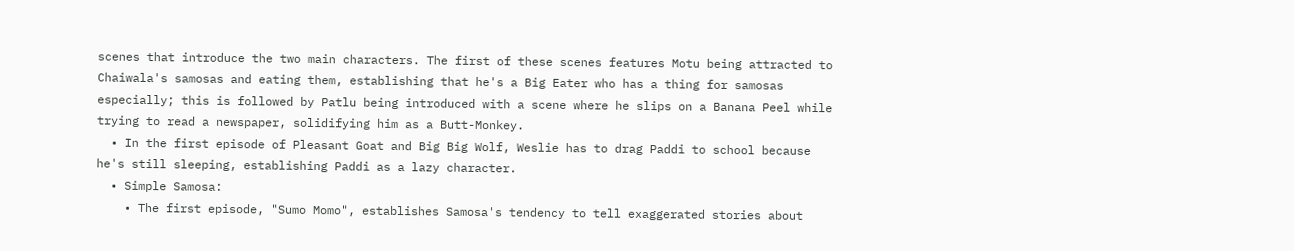scenes that introduce the two main characters. The first of these scenes features Motu being attracted to Chaiwala's samosas and eating them, establishing that he's a Big Eater who has a thing for samosas especially; this is followed by Patlu being introduced with a scene where he slips on a Banana Peel while trying to read a newspaper, solidifying him as a Butt-Monkey.
  • In the first episode of Pleasant Goat and Big Big Wolf, Weslie has to drag Paddi to school because he's still sleeping, establishing Paddi as a lazy character.
  • Simple Samosa:
    • The first episode, "Sumo Momo", establishes Samosa's tendency to tell exaggerated stories about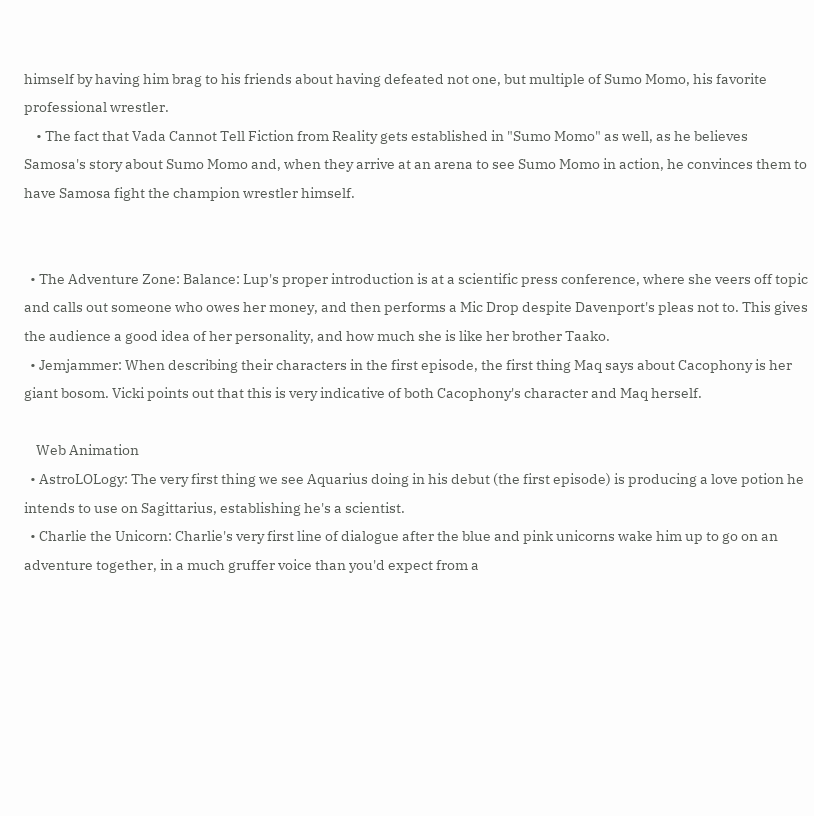himself by having him brag to his friends about having defeated not one, but multiple of Sumo Momo, his favorite professional wrestler.
    • The fact that Vada Cannot Tell Fiction from Reality gets established in "Sumo Momo" as well, as he believes Samosa's story about Sumo Momo and, when they arrive at an arena to see Sumo Momo in action, he convinces them to have Samosa fight the champion wrestler himself.


  • The Adventure Zone: Balance: Lup's proper introduction is at a scientific press conference, where she veers off topic and calls out someone who owes her money, and then performs a Mic Drop despite Davenport's pleas not to. This gives the audience a good idea of her personality, and how much she is like her brother Taako.
  • Jemjammer: When describing their characters in the first episode, the first thing Maq says about Cacophony is her giant bosom. Vicki points out that this is very indicative of both Cacophony's character and Maq herself.

    Web Animation
  • AstroLOLogy: The very first thing we see Aquarius doing in his debut (the first episode) is producing a love potion he intends to use on Sagittarius, establishing he's a scientist.
  • Charlie the Unicorn: Charlie's very first line of dialogue after the blue and pink unicorns wake him up to go on an adventure together, in a much gruffer voice than you'd expect from a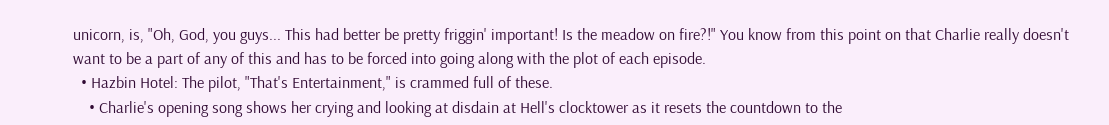unicorn, is, "Oh, God, you guys... This had better be pretty friggin' important! Is the meadow on fire?!" You know from this point on that Charlie really doesn't want to be a part of any of this and has to be forced into going along with the plot of each episode.
  • Hazbin Hotel: The pilot, "That's Entertainment," is crammed full of these.
    • Charlie's opening song shows her crying and looking at disdain at Hell's clocktower as it resets the countdown to the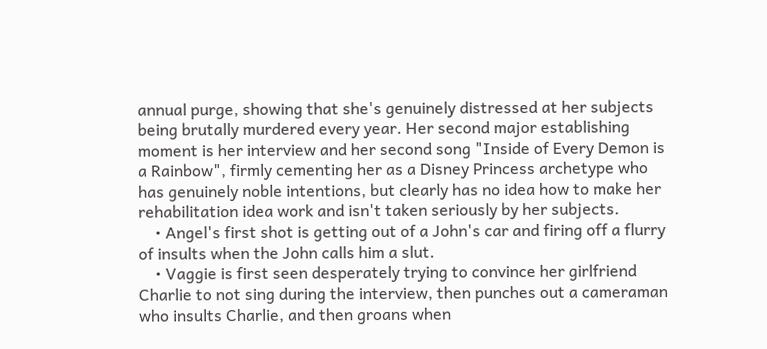annual purge, showing that she's genuinely distressed at her subjects being brutally murdered every year. Her second major establishing moment is her interview and her second song "Inside of Every Demon is a Rainbow", firmly cementing her as a Disney Princess archetype who has genuinely noble intentions, but clearly has no idea how to make her rehabilitation idea work and isn't taken seriously by her subjects.
    • Angel's first shot is getting out of a John's car and firing off a flurry of insults when the John calls him a slut.
    • Vaggie is first seen desperately trying to convince her girlfriend Charlie to not sing during the interview, then punches out a cameraman who insults Charlie, and then groans when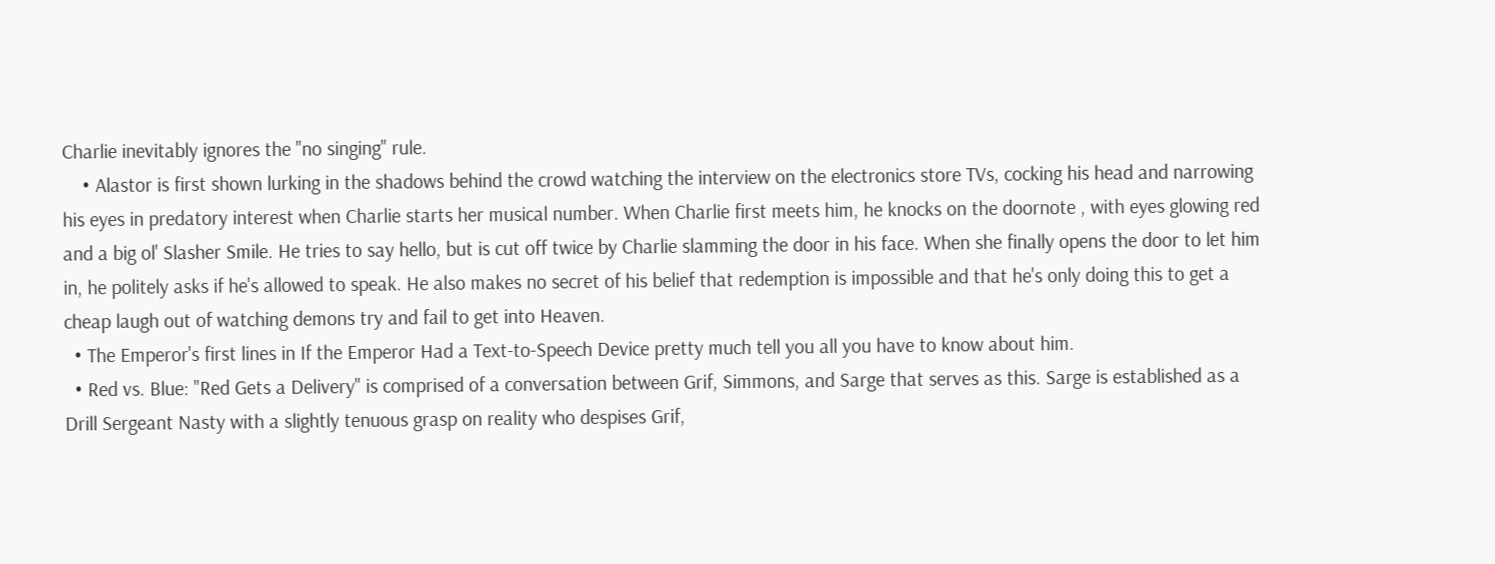Charlie inevitably ignores the "no singing" rule.
    • Alastor is first shown lurking in the shadows behind the crowd watching the interview on the electronics store TVs, cocking his head and narrowing his eyes in predatory interest when Charlie starts her musical number. When Charlie first meets him, he knocks on the doornote , with eyes glowing red and a big ol' Slasher Smile. He tries to say hello, but is cut off twice by Charlie slamming the door in his face. When she finally opens the door to let him in, he politely asks if he's allowed to speak. He also makes no secret of his belief that redemption is impossible and that he's only doing this to get a cheap laugh out of watching demons try and fail to get into Heaven.
  • The Emperor's first lines in If the Emperor Had a Text-to-Speech Device pretty much tell you all you have to know about him.
  • Red vs. Blue: "Red Gets a Delivery" is comprised of a conversation between Grif, Simmons, and Sarge that serves as this. Sarge is established as a Drill Sergeant Nasty with a slightly tenuous grasp on reality who despises Grif,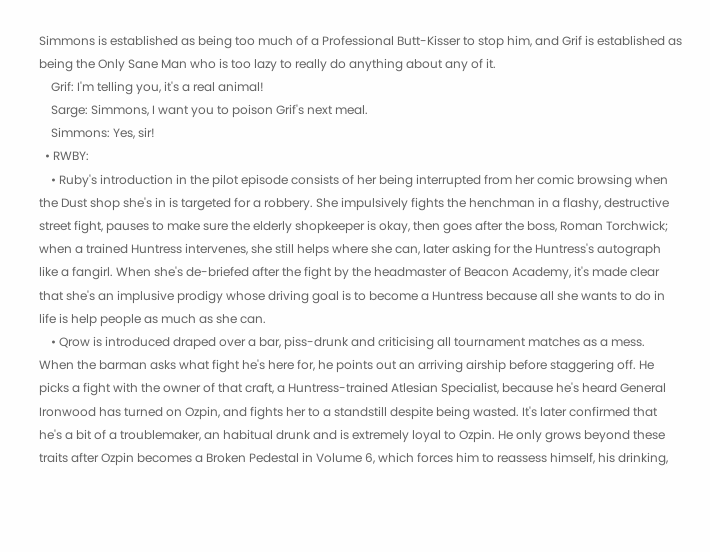Simmons is established as being too much of a Professional Butt-Kisser to stop him, and Grif is established as being the Only Sane Man who is too lazy to really do anything about any of it.
    Grif: I'm telling you, it's a real animal!
    Sarge: Simmons, I want you to poison Grif's next meal.
    Simmons: Yes, sir!
  • RWBY:
    • Ruby's introduction in the pilot episode consists of her being interrupted from her comic browsing when the Dust shop she's in is targeted for a robbery. She impulsively fights the henchman in a flashy, destructive street fight, pauses to make sure the elderly shopkeeper is okay, then goes after the boss, Roman Torchwick; when a trained Huntress intervenes, she still helps where she can, later asking for the Huntress's autograph like a fangirl. When she's de-briefed after the fight by the headmaster of Beacon Academy, it's made clear that she's an implusive prodigy whose driving goal is to become a Huntress because all she wants to do in life is help people as much as she can.
    • Qrow is introduced draped over a bar, piss-drunk and criticising all tournament matches as a mess. When the barman asks what fight he's here for, he points out an arriving airship before staggering off. He picks a fight with the owner of that craft, a Huntress-trained Atlesian Specialist, because he's heard General Ironwood has turned on Ozpin, and fights her to a standstill despite being wasted. It's later confirmed that he's a bit of a troublemaker, an habitual drunk and is extremely loyal to Ozpin. He only grows beyond these traits after Ozpin becomes a Broken Pedestal in Volume 6, which forces him to reassess himself, his drinking,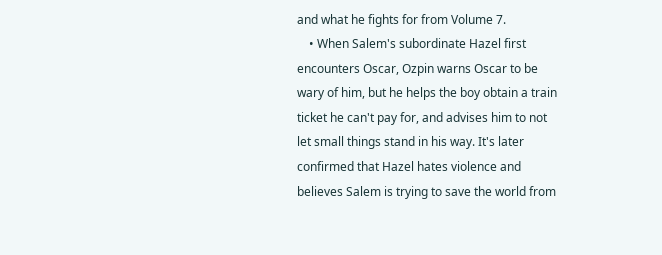and what he fights for from Volume 7.
    • When Salem's subordinate Hazel first encounters Oscar, Ozpin warns Oscar to be wary of him, but he helps the boy obtain a train ticket he can't pay for, and advises him to not let small things stand in his way. It's later confirmed that Hazel hates violence and believes Salem is trying to save the world from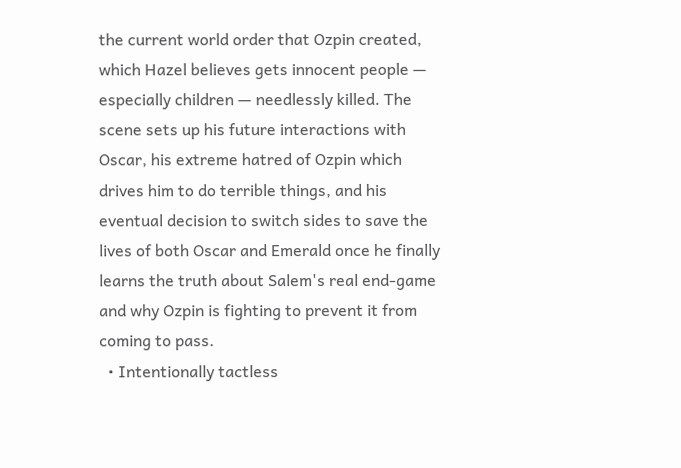the current world order that Ozpin created, which Hazel believes gets innocent people — especially children — needlessly killed. The scene sets up his future interactions with Oscar, his extreme hatred of Ozpin which drives him to do terrible things, and his eventual decision to switch sides to save the lives of both Oscar and Emerald once he finally learns the truth about Salem's real end-game and why Ozpin is fighting to prevent it from coming to pass.
  • Intentionally tactless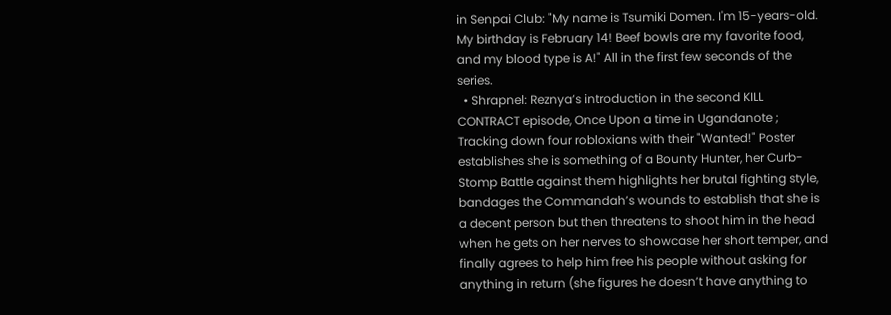in Senpai Club: "My name is Tsumiki Domen. I'm 15-years-old. My birthday is February 14! Beef bowls are my favorite food, and my blood type is A!" All in the first few seconds of the series.
  • Shrapnel: Reznya’s introduction in the second KILL CONTRACT episode, Once Upon a time in Ugandanote ; Tracking down four robloxians with their "Wanted!" Poster establishes she is something of a Bounty Hunter, her Curb-Stomp Battle against them highlights her brutal fighting style, bandages the Commandah’s wounds to establish that she is a decent person but then threatens to shoot him in the head when he gets on her nerves to showcase her short temper, and finally agrees to help him free his people without asking for anything in return (she figures he doesn’t have anything to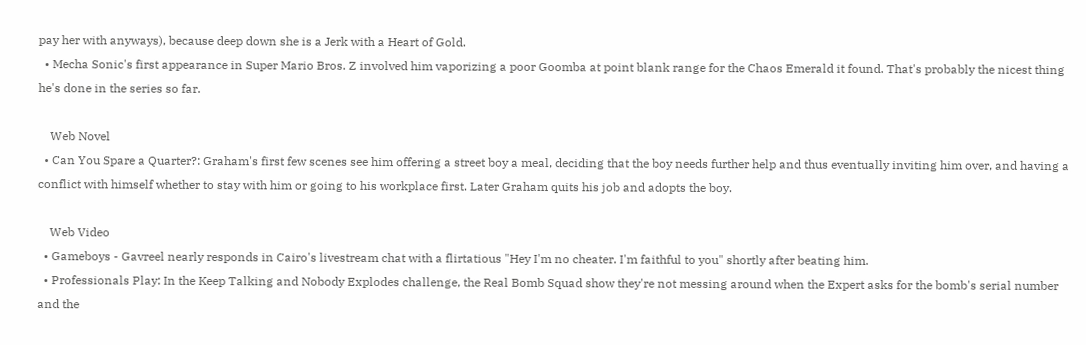pay her with anyways), because deep down she is a Jerk with a Heart of Gold.
  • Mecha Sonic's first appearance in Super Mario Bros. Z involved him vaporizing a poor Goomba at point blank range for the Chaos Emerald it found. That's probably the nicest thing he's done in the series so far.

    Web Novel
  • Can You Spare a Quarter?: Graham's first few scenes see him offering a street boy a meal, deciding that the boy needs further help and thus eventually inviting him over, and having a conflict with himself whether to stay with him or going to his workplace first. Later Graham quits his job and adopts the boy.

    Web Video
  • Gameboys - Gavreel nearly responds in Cairo's livestream chat with a flirtatious "Hey I'm no cheater. I'm faithful to you" shortly after beating him.
  • Professionals Play: In the Keep Talking and Nobody Explodes challenge, the Real Bomb Squad show they're not messing around when the Expert asks for the bomb's serial number and the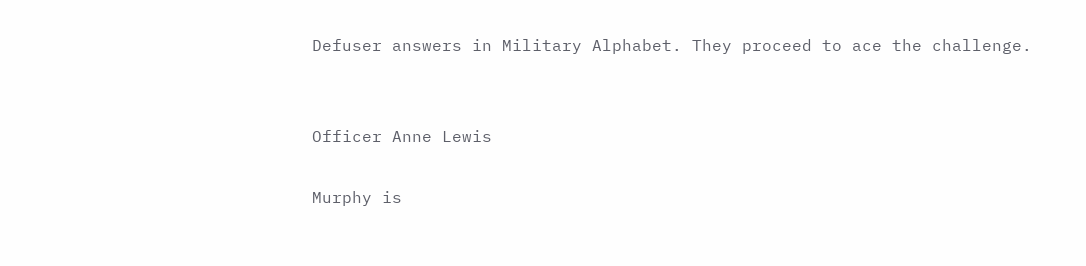Defuser answers in Military Alphabet. They proceed to ace the challenge.


Officer Anne Lewis

Murphy is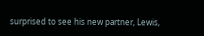surprised to see his new partner, Lewis,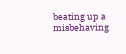beating up a misbehaving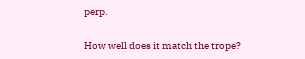perp.

How well does it match the trope?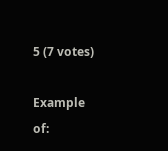5 (7 votes)

Example of: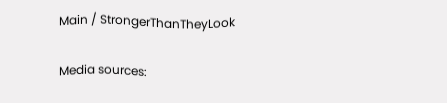Main / StrongerThanTheyLook

Media sources: